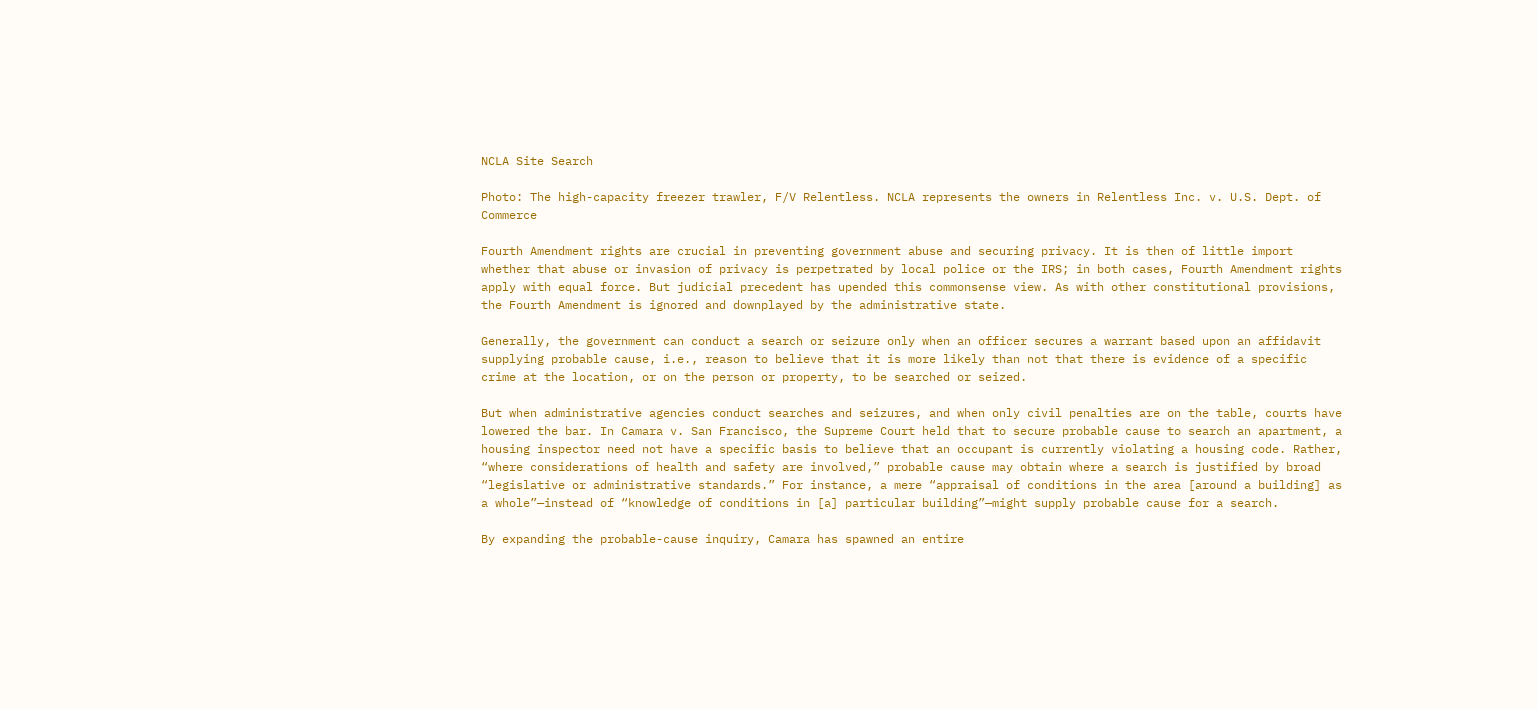NCLA Site Search

Photo: The high-capacity freezer trawler, F/V Relentless. NCLA represents the owners in Relentless Inc. v. U.S. Dept. of Commerce

Fourth Amendment rights are crucial in preventing government abuse and securing privacy. It is then of little import whether that abuse or invasion of privacy is perpetrated by local police or the IRS; in both cases, Fourth Amendment rights apply with equal force. But judicial precedent has upended this commonsense view. As with other constitutional provisions, the Fourth Amendment is ignored and downplayed by the administrative state.

Generally, the government can conduct a search or seizure only when an officer secures a warrant based upon an affidavit supplying probable cause, i.e., reason to believe that it is more likely than not that there is evidence of a specific crime at the location, or on the person or property, to be searched or seized.

But when administrative agencies conduct searches and seizures, and when only civil penalties are on the table, courts have lowered the bar. In Camara v. San Francisco, the Supreme Court held that to secure probable cause to search an apartment, a housing inspector need not have a specific basis to believe that an occupant is currently violating a housing code. Rather, “where considerations of health and safety are involved,” probable cause may obtain where a search is justified by broad “legislative or administrative standards.” For instance, a mere “appraisal of conditions in the area [around a building] as a whole”—instead of “knowledge of conditions in [a] particular building”—might supply probable cause for a search.

By expanding the probable-cause inquiry, Camara has spawned an entire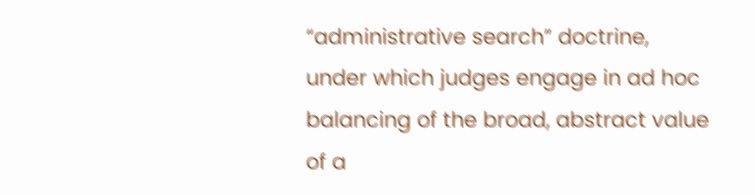“administrative search” doctrine, under which judges engage in ad hoc balancing of the broad, abstract value of a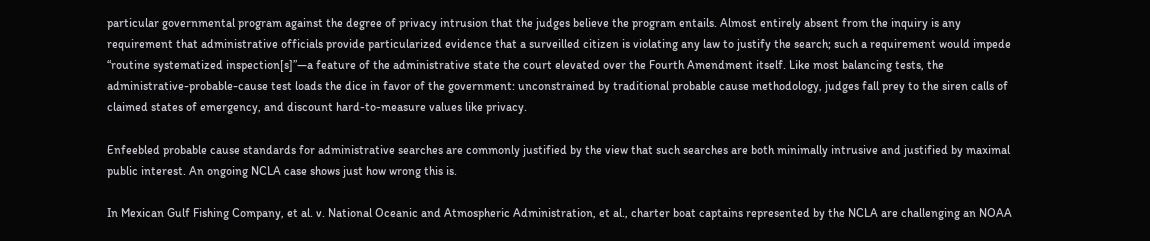particular governmental program against the degree of privacy intrusion that the judges believe the program entails. Almost entirely absent from the inquiry is any requirement that administrative officials provide particularized evidence that a surveilled citizen is violating any law to justify the search; such a requirement would impede “routine systematized inspection[s]”—a feature of the administrative state the court elevated over the Fourth Amendment itself. Like most balancing tests, the administrative-probable-cause test loads the dice in favor of the government: unconstrained by traditional probable cause methodology, judges fall prey to the siren calls of claimed states of emergency, and discount hard-to-measure values like privacy.

Enfeebled probable cause standards for administrative searches are commonly justified by the view that such searches are both minimally intrusive and justified by maximal public interest. An ongoing NCLA case shows just how wrong this is.

In Mexican Gulf Fishing Company, et al. v. National Oceanic and Atmospheric Administration, et al., charter boat captains represented by the NCLA are challenging an NOAA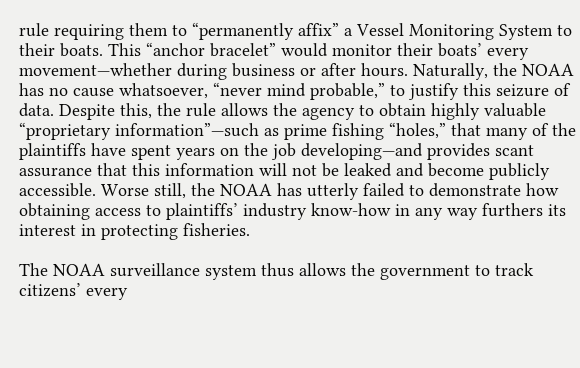rule requiring them to “permanently affix” a Vessel Monitoring System to their boats. This “anchor bracelet” would monitor their boats’ every movement—whether during business or after hours. Naturally, the NOAA has no cause whatsoever, “never mind probable,” to justify this seizure of data. Despite this, the rule allows the agency to obtain highly valuable “proprietary information”—such as prime fishing “holes,” that many of the plaintiffs have spent years on the job developing—and provides scant assurance that this information will not be leaked and become publicly accessible. Worse still, the NOAA has utterly failed to demonstrate how obtaining access to plaintiffs’ industry know-how in any way furthers its interest in protecting fisheries.

The NOAA surveillance system thus allows the government to track citizens’ every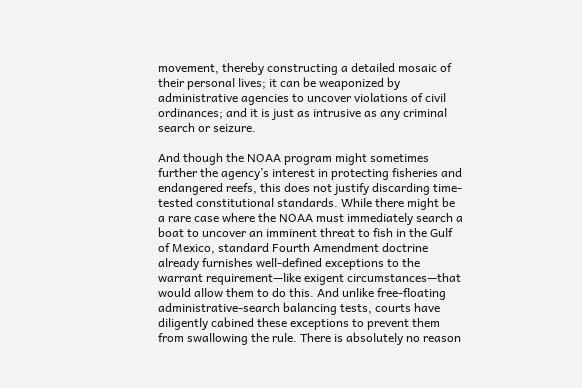movement, thereby constructing a detailed mosaic of their personal lives; it can be weaponized by administrative agencies to uncover violations of civil ordinances; and it is just as intrusive as any criminal search or seizure.

And though the NOAA program might sometimes further the agency’s interest in protecting fisheries and endangered reefs, this does not justify discarding time-tested constitutional standards. While there might be a rare case where the NOAA must immediately search a boat to uncover an imminent threat to fish in the Gulf of Mexico, standard Fourth Amendment doctrine already furnishes well-defined exceptions to the warrant requirement—like exigent circumstances—that would allow them to do this. And unlike free-floating administrative-search balancing tests, courts have diligently cabined these exceptions to prevent them from swallowing the rule. There is absolutely no reason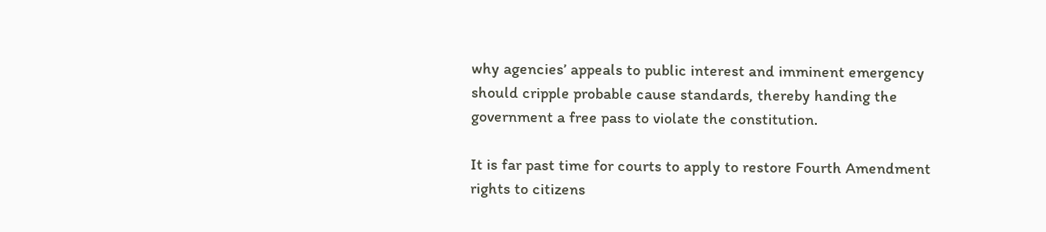why agencies’ appeals to public interest and imminent emergency should cripple probable cause standards, thereby handing the government a free pass to violate the constitution.

It is far past time for courts to apply to restore Fourth Amendment rights to citizens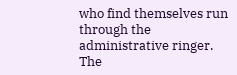who find themselves run through the administrative ringer. The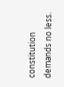constitution demands no less.